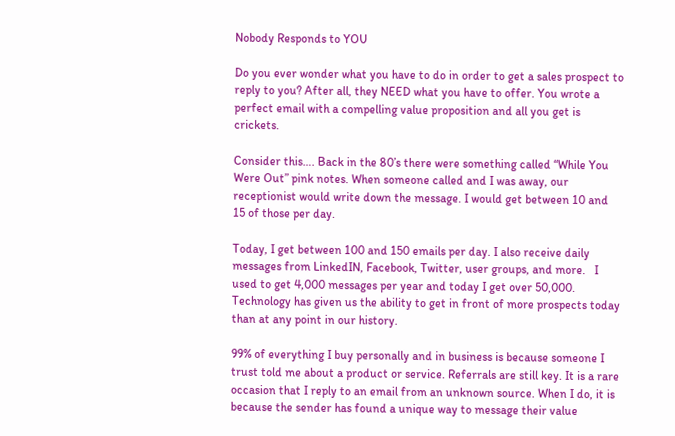Nobody Responds to YOU

Do you ever wonder what you have to do in order to get a sales prospect to reply to you? After all, they NEED what you have to offer. You wrote a perfect email with a compelling value proposition and all you get is crickets.

Consider this…. Back in the 80’s there were something called “While You Were Out” pink notes. When someone called and I was away, our receptionist would write down the message. I would get between 10 and 15 of those per day.

Today, I get between 100 and 150 emails per day. I also receive daily messages from LinkedIN, Facebook, Twitter, user groups, and more.   I used to get 4,000 messages per year and today I get over 50,000. Technology has given us the ability to get in front of more prospects today than at any point in our history.

99% of everything I buy personally and in business is because someone I trust told me about a product or service. Referrals are still key. It is a rare occasion that I reply to an email from an unknown source. When I do, it is because the sender has found a unique way to message their value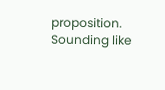proposition. Sounding like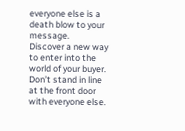everyone else is a death blow to your message.   Discover a new way to enter into the world of your buyer. Don’t stand in line at the front door with everyone else.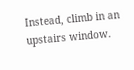Instead, climb in an upstairs window.